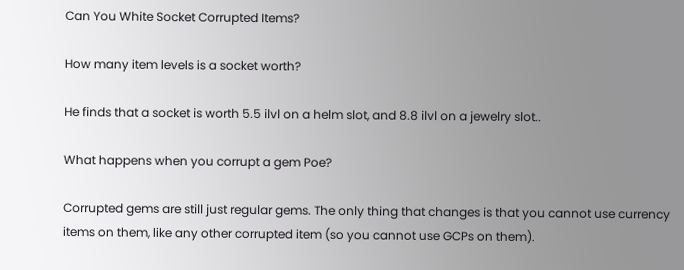Can You White Socket Corrupted Items?

How many item levels is a socket worth?

He finds that a socket is worth 5.5 ilvl on a helm slot, and 8.8 ilvl on a jewelry slot..

What happens when you corrupt a gem Poe?

Corrupted gems are still just regular gems. The only thing that changes is that you cannot use currency items on them, like any other corrupted item (so you cannot use GCPs on them).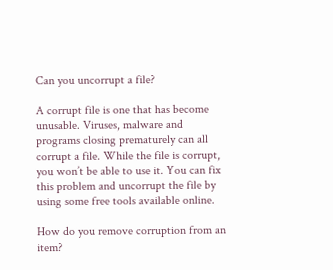Can you uncorrupt a file?

A corrupt file is one that has become unusable. Viruses, malware and programs closing prematurely can all corrupt a file. While the file is corrupt, you won’t be able to use it. You can fix this problem and uncorrupt the file by using some free tools available online.

How do you remove corruption from an item?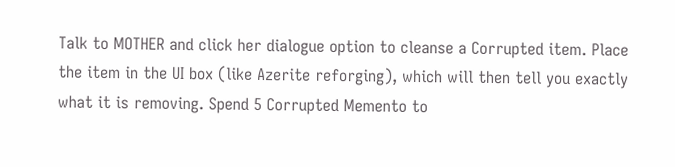Talk to MOTHER and click her dialogue option to cleanse a Corrupted item. Place the item in the UI box (like Azerite reforging), which will then tell you exactly what it is removing. Spend 5 Corrupted Memento to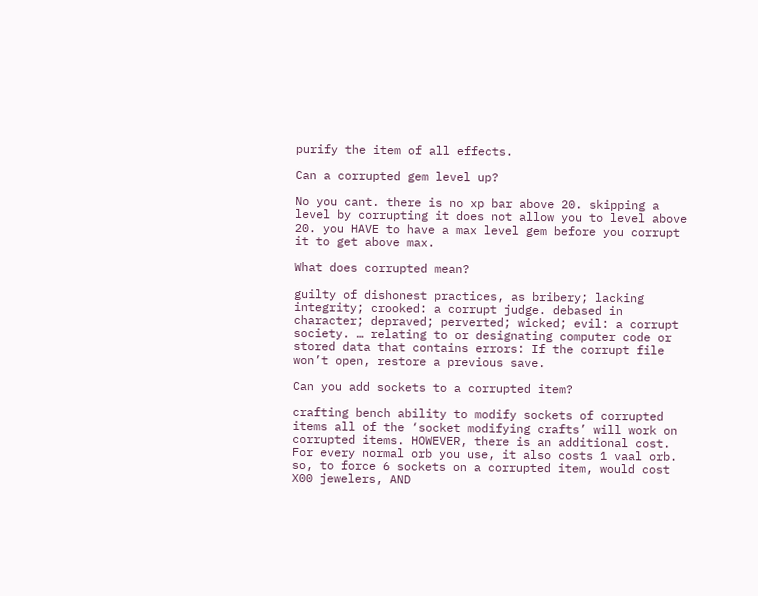purify the item of all effects.

Can a corrupted gem level up?

No you cant. there is no xp bar above 20. skipping a level by corrupting it does not allow you to level above 20. you HAVE to have a max level gem before you corrupt it to get above max.

What does corrupted mean?

guilty of dishonest practices, as bribery; lacking integrity; crooked: a corrupt judge. debased in character; depraved; perverted; wicked; evil: a corrupt society. … relating to or designating computer code or stored data that contains errors: If the corrupt file won’t open, restore a previous save.

Can you add sockets to a corrupted item?

crafting bench ability to modify sockets of corrupted items all of the ‘socket modifying crafts’ will work on corrupted items. HOWEVER, there is an additional cost. For every normal orb you use, it also costs 1 vaal orb. so, to force 6 sockets on a corrupted item, would cost X00 jewelers, AND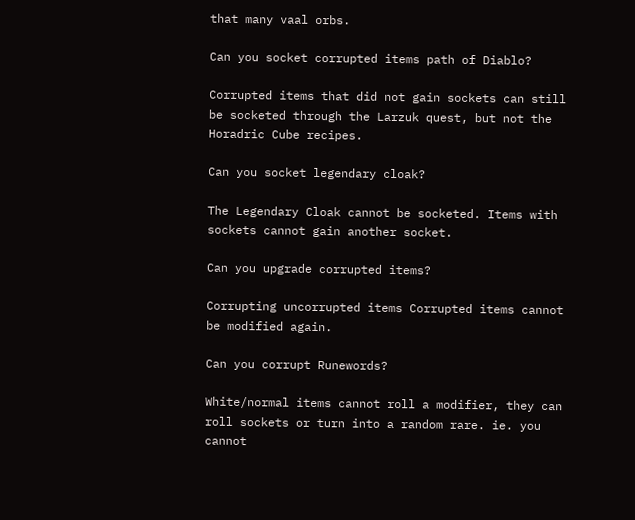that many vaal orbs.

Can you socket corrupted items path of Diablo?

Corrupted items that did not gain sockets can still be socketed through the Larzuk quest, but not the Horadric Cube recipes.

Can you socket legendary cloak?

The Legendary Cloak cannot be socketed. Items with sockets cannot gain another socket.

Can you upgrade corrupted items?

Corrupting uncorrupted items Corrupted items cannot be modified again.

Can you corrupt Runewords?

White/normal items cannot roll a modifier, they can roll sockets or turn into a random rare. ie. you cannot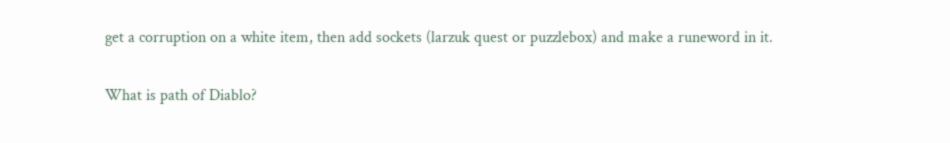get a corruption on a white item, then add sockets (larzuk quest or puzzlebox) and make a runeword in it.

What is path of Diablo?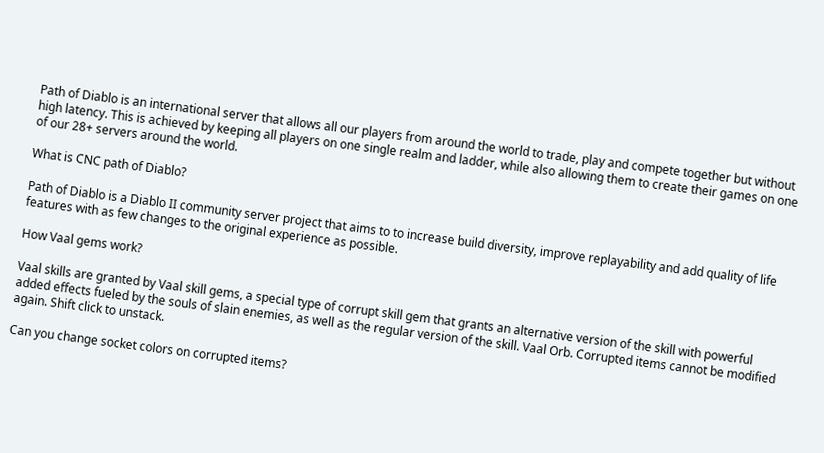Path of Diablo is an international server that allows all our players from around the world to trade, play and compete together but without high latency. This is achieved by keeping all players on one single realm and ladder, while also allowing them to create their games on one of our 28+ servers around the world.

What is CNC path of Diablo?

Path of Diablo is a Diablo II community server project that aims to to increase build diversity, improve replayability and add quality of life features with as few changes to the original experience as possible.

How Vaal gems work?

Vaal skills are granted by Vaal skill gems, a special type of corrupt skill gem that grants an alternative version of the skill with powerful added effects fueled by the souls of slain enemies, as well as the regular version of the skill. Vaal Orb. Corrupted items cannot be modified again. Shift click to unstack.

Can you change socket colors on corrupted items?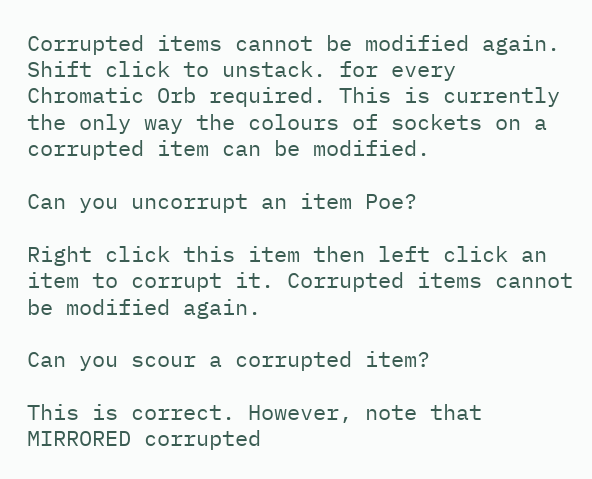Corrupted items cannot be modified again. Shift click to unstack. for every Chromatic Orb required. This is currently the only way the colours of sockets on a corrupted item can be modified.

Can you uncorrupt an item Poe?

Right click this item then left click an item to corrupt it. Corrupted items cannot be modified again.

Can you scour a corrupted item?

This is correct. However, note that MIRRORED corrupted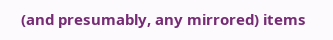(and presumably, any mirrored) items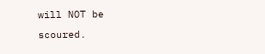will NOT be scoured.